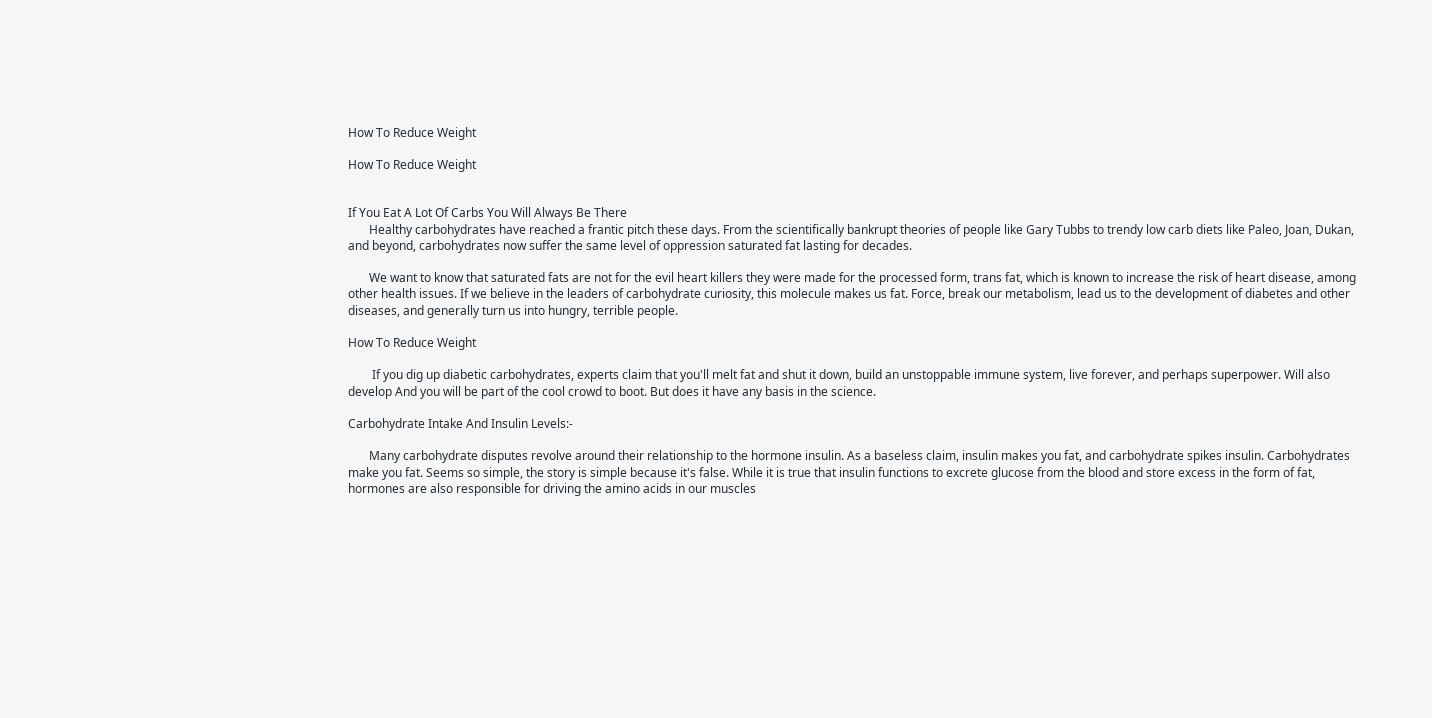How To Reduce Weight

How To Reduce Weight


If You Eat A Lot Of Carbs You Will Always Be There
       Healthy carbohydrates have reached a frantic pitch these days. From the scientifically bankrupt theories of people like Gary Tubbs to trendy low carb diets like Paleo, Joan, Dukan, and beyond, carbohydrates now suffer the same level of oppression saturated fat lasting for decades.

       We want to know that saturated fats are not for the evil heart killers they were made for the processed form, trans fat, which is known to increase the risk of heart disease, among other health issues. If we believe in the leaders of carbohydrate curiosity, this molecule makes us fat. Force, break our metabolism, lead us to the development of diabetes and other diseases, and generally turn us into hungry, terrible people.

How To Reduce Weight

        If you dig up diabetic carbohydrates, experts claim that you'll melt fat and shut it down, build an unstoppable immune system, live forever, and perhaps superpower. Will also develop And you will be part of the cool crowd to boot. But does it have any basis in the science.

Carbohydrate Intake And Insulin Levels:-

       Many carbohydrate disputes revolve around their relationship to the hormone insulin. As a baseless claim, insulin makes you fat, and carbohydrate spikes insulin. Carbohydrates make you fat. Seems so simple, the story is simple because it's false. While it is true that insulin functions to excrete glucose from the blood and store excess in the form of fat, hormones are also responsible for driving the amino acids in our muscles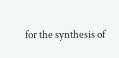for the synthesis of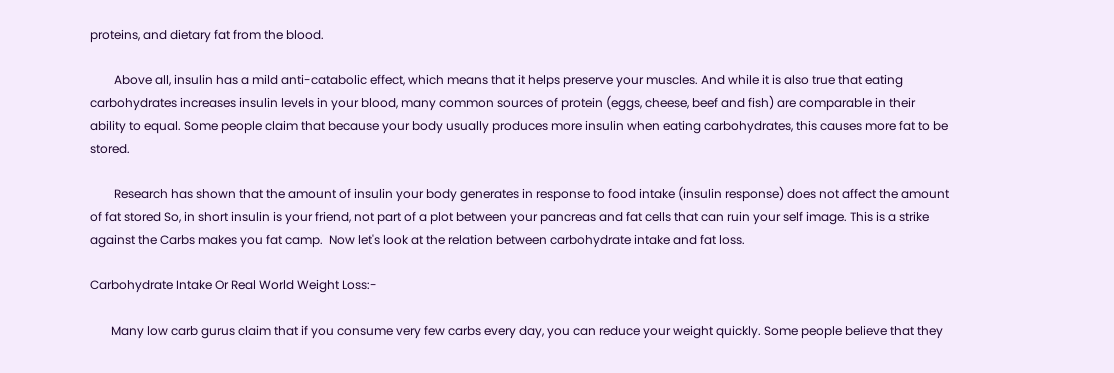proteins, and dietary fat from the blood.

        Above all, insulin has a mild anti-catabolic effect, which means that it helps preserve your muscles. And while it is also true that eating carbohydrates increases insulin levels in your blood, many common sources of protein (eggs, cheese, beef and fish) are comparable in their ability to equal. Some people claim that because your body usually produces more insulin when eating carbohydrates, this causes more fat to be stored.

        Research has shown that the amount of insulin your body generates in response to food intake (insulin response) does not affect the amount of fat stored So, in short insulin is your friend, not part of a plot between your pancreas and fat cells that can ruin your self image. This is a strike against the Carbs makes you fat camp.  Now let's look at the relation between carbohydrate intake and fat loss.

Carbohydrate Intake Or Real World Weight Loss:-

       Many low carb gurus claim that if you consume very few carbs every day, you can reduce your weight quickly. Some people believe that they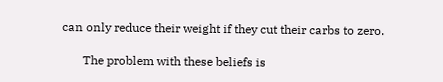can only reduce their weight if they cut their carbs to zero.

       The problem with these beliefs is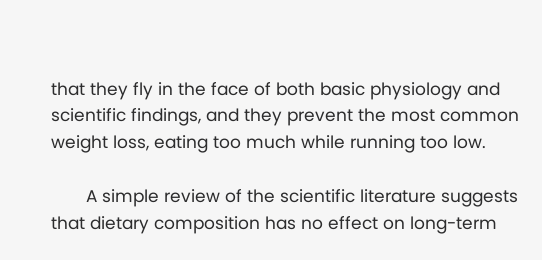that they fly in the face of both basic physiology and scientific findings, and they prevent the most common weight loss, eating too much while running too low.

       A simple review of the scientific literature suggests that dietary composition has no effect on long-term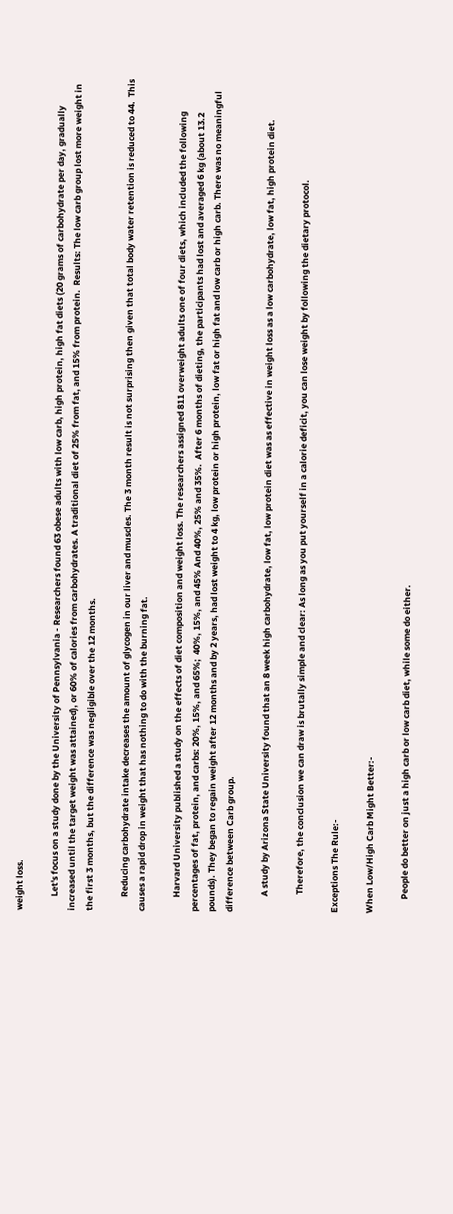weight loss.

       Let's focus on a study done by the University of Pennsylvania - Researchers found 63 obese adults with low carb, high protein, high fat diets (20 grams of carbohydrate per day, gradually increased until the target weight was attained), or 60% of calories from carbohydrates. A traditional diet of 25% from fat, and 15% from protein.  Results: The low carb group lost more weight in the first 3 months, but the difference was negligible over the 12 months.

       Reducing carbohydrate intake decreases the amount of glycogen in our liver and muscles. The 3 month result is not surprising then given that total body water retention is reduced to 44.  This causes a rapid drop in weight that has nothing to do with the burning fat.

       Harvard University published a study on the effects of diet composition and weight loss. The researchers assigned 811 overweight adults one of four diets, which included the following percentages of fat, protein, and carbs: 20%, 15%, and 65%;  40%, 15%, and 45% And 40%, 25% and 35%.  After 6 months of dieting, the participants had lost and averaged 6 kg (about 13.2 pounds). They began to regain weight after 12 months and by 2 years, had lost weight to 4 kg, low protein or high protein, low fat or high fat and low carb or high carb. There was no meaningful difference between Carb group.

        A study by Arizona State University found that an 8 week high carbohydrate, low fat, low protein diet was as effective in weight loss as a low carbohydrate, low fat, high protein diet.

         Therefore, the conclusion we can draw is brutally simple and clear: As long as you put yourself in a calorie deficit, you can lose weight by following the dietary protocol.

Exceptions The Rule:-

When Low/High Carb Might Better:-

       People do better on just a high carb or low carb diet, while some do either.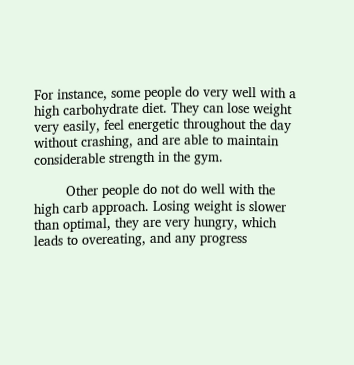For instance, some people do very well with a high carbohydrate diet. They can lose weight very easily, feel energetic throughout the day without crashing, and are able to maintain considerable strength in the gym.

        Other people do not do well with the high carb approach. Losing weight is slower than optimal, they are very hungry, which leads to overeating, and any progress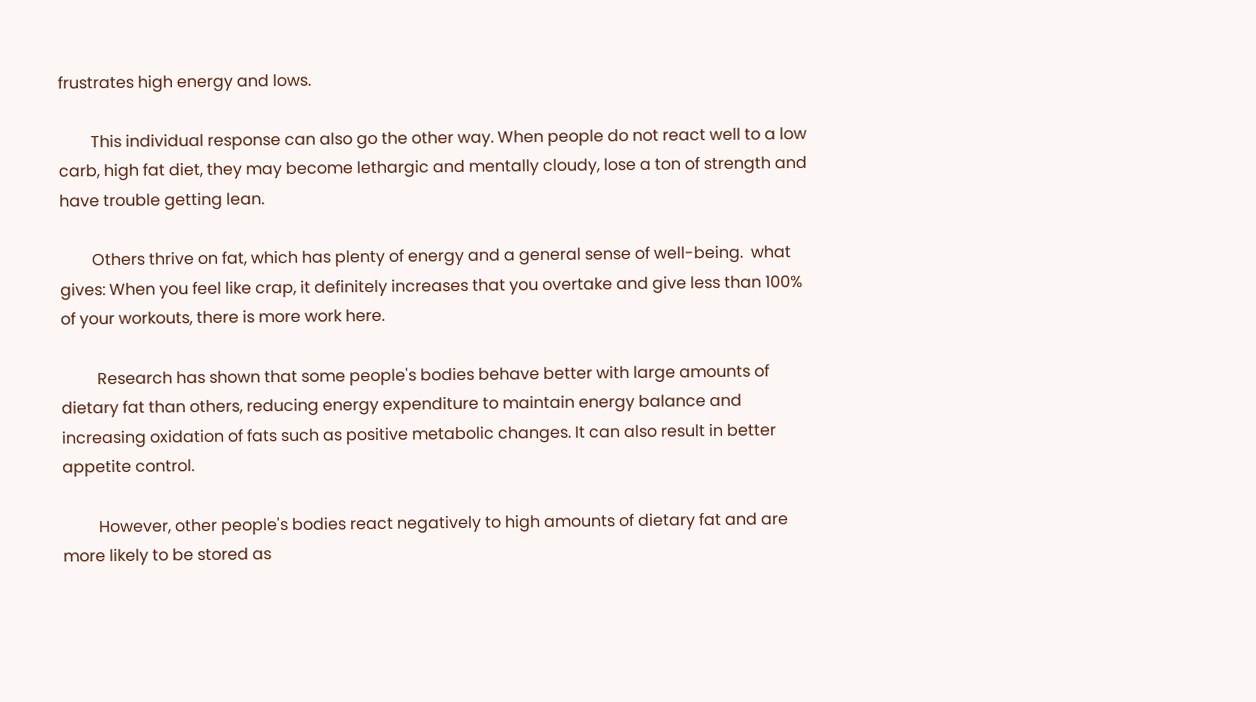frustrates high energy and lows.

        This individual response can also go the other way. When people do not react well to a low carb, high fat diet, they may become lethargic and mentally cloudy, lose a ton of strength and have trouble getting lean.

        Others thrive on fat, which has plenty of energy and a general sense of well-being.  what gives: When you feel like crap, it definitely increases that you overtake and give less than 100% of your workouts, there is more work here.

         Research has shown that some people's bodies behave better with large amounts of dietary fat than others, reducing energy expenditure to maintain energy balance and increasing oxidation of fats such as positive metabolic changes. It can also result in better appetite control.

         However, other people's bodies react negatively to high amounts of dietary fat and are more likely to be stored as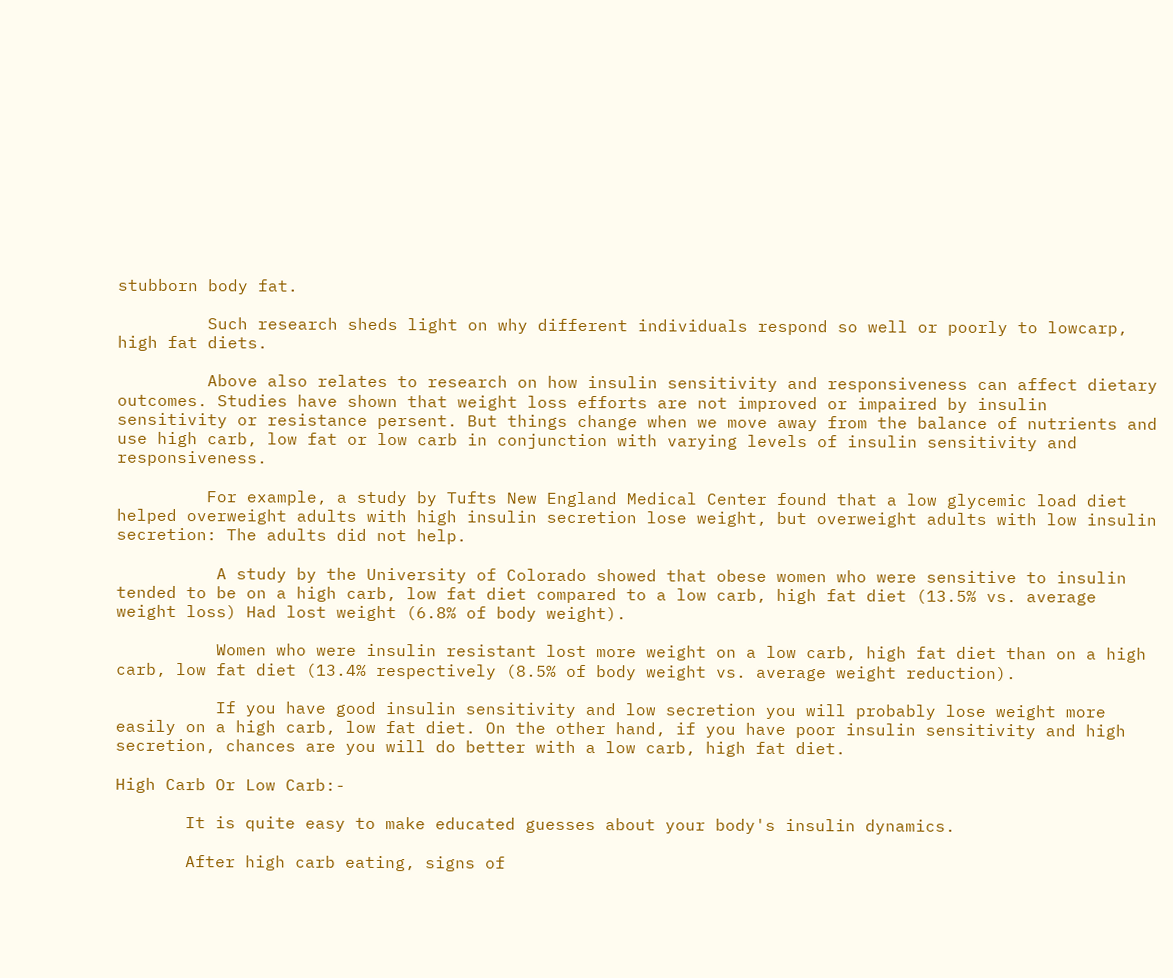stubborn body fat.

         Such research sheds light on why different individuals respond so well or poorly to lowcarp, high fat diets.

         Above also relates to research on how insulin sensitivity and responsiveness can affect dietary outcomes. Studies have shown that weight loss efforts are not improved or impaired by insulin sensitivity or resistance persent. But things change when we move away from the balance of nutrients and use high carb, low fat or low carb in conjunction with varying levels of insulin sensitivity and responsiveness.

         For example, a study by Tufts New England Medical Center found that a low glycemic load diet helped overweight adults with high insulin secretion lose weight, but overweight adults with low insulin secretion: The adults did not help.

          A study by the University of Colorado showed that obese women who were sensitive to insulin tended to be on a high carb, low fat diet compared to a low carb, high fat diet (13.5% vs. average weight loss) Had lost weight (6.8% of body weight).

          Women who were insulin resistant lost more weight on a low carb, high fat diet than on a high carb, low fat diet (13.4% respectively (8.5% of body weight vs. average weight reduction).

          If you have good insulin sensitivity and low secretion you will probably lose weight more easily on a high carb, low fat diet. On the other hand, if you have poor insulin sensitivity and high secretion, chances are you will do better with a low carb, high fat diet.

High Carb Or Low Carb:-

       It is quite easy to make educated guesses about your body's insulin dynamics.

       After high carb eating, signs of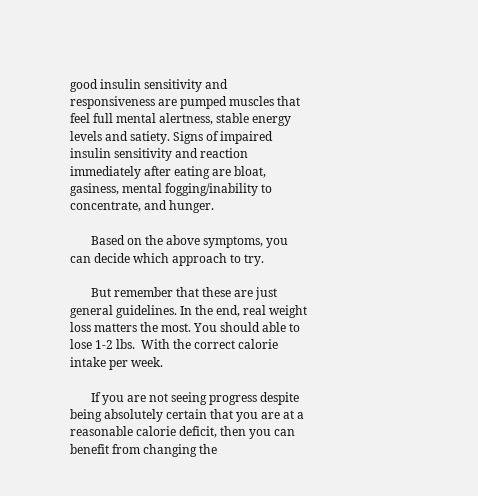good insulin sensitivity and responsiveness are pumped muscles that feel full mental alertness, stable energy levels and satiety. Signs of impaired insulin sensitivity and reaction immediately after eating are bloat, gasiness, mental fogging/inability to concentrate, and hunger.

       Based on the above symptoms, you can decide which approach to try.

       But remember that these are just general guidelines. In the end, real weight loss matters the most. You should able to lose 1-2 lbs.  With the correct calorie intake per week.

       If you are not seeing progress despite being absolutely certain that you are at a reasonable calorie deficit, then you can benefit from changing the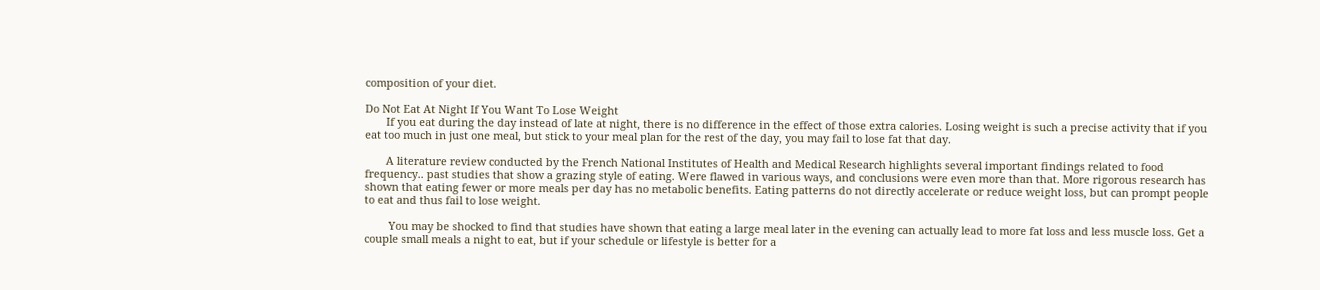composition of your diet.

Do Not Eat At Night If You Want To Lose Weight
       If you eat during the day instead of late at night, there is no difference in the effect of those extra calories. Losing weight is such a precise activity that if you eat too much in just one meal, but stick to your meal plan for the rest of the day, you may fail to lose fat that day.

       A literature review conducted by the French National Institutes of Health and Medical Research highlights several important findings related to food frequency.. past studies that show a grazing style of eating. Were flawed in various ways, and conclusions were even more than that. More rigorous research has shown that eating fewer or more meals per day has no metabolic benefits. Eating patterns do not directly accelerate or reduce weight loss, but can prompt people to eat and thus fail to lose weight.

        You may be shocked to find that studies have shown that eating a large meal later in the evening can actually lead to more fat loss and less muscle loss. Get a couple small meals a night to eat, but if your schedule or lifestyle is better for a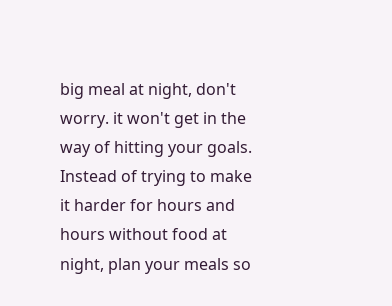big meal at night, don't worry. it won't get in the way of hitting your goals. Instead of trying to make it harder for hours and hours without food at night, plan your meals so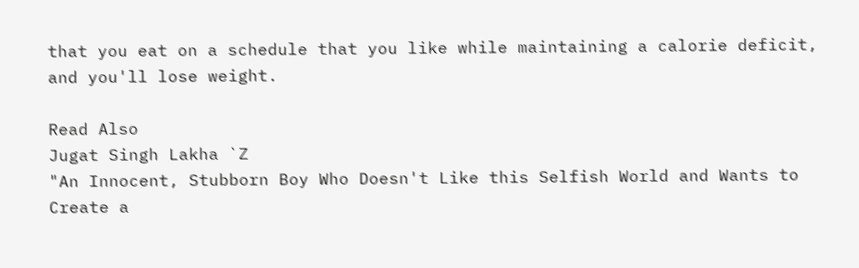that you eat on a schedule that you like while maintaining a calorie deficit, and you'll lose weight.

Read Also
Jugat Singh Lakha `Z
"An Innocent, Stubborn Boy Who Doesn't Like this Selfish World and Wants to Create a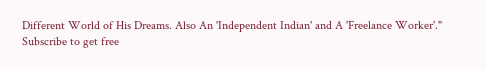Different World of His Dreams. Also An 'Independent Indian' and A 'Freelance Worker'."
Subscribe to get free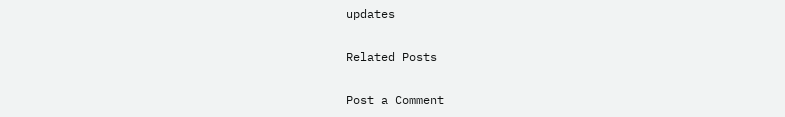updates

Related Posts

Post a Comment